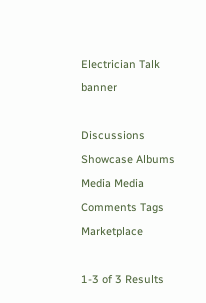Electrician Talk banner

Discussions Showcase Albums Media Media Comments Tags Marketplace

1-3 of 3 Results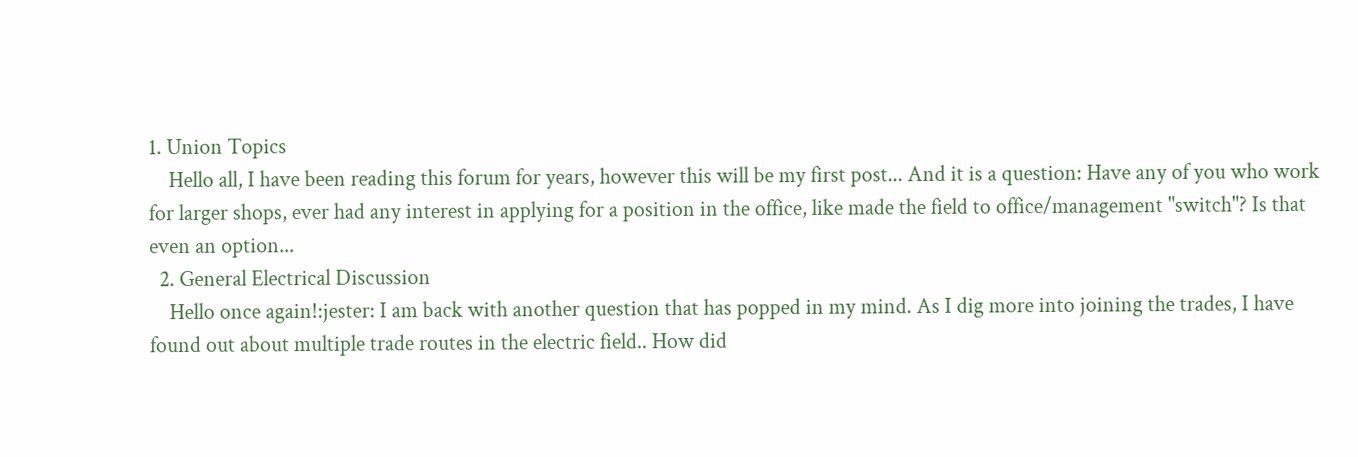1. Union Topics
    Hello all, I have been reading this forum for years, however this will be my first post... And it is a question: Have any of you who work for larger shops, ever had any interest in applying for a position in the office, like made the field to office/management "switch"? Is that even an option...
  2. General Electrical Discussion
    Hello once again!:jester: I am back with another question that has popped in my mind. As I dig more into joining the trades, I have found out about multiple trade routes in the electric field.. How did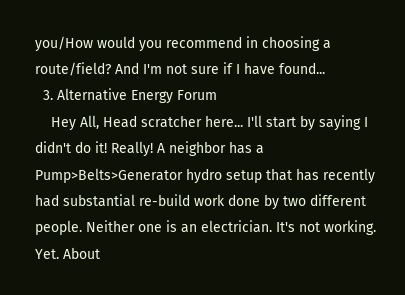you/How would you recommend in choosing a route/field? And I'm not sure if I have found...
  3. Alternative Energy Forum
    Hey All, Head scratcher here... I'll start by saying I didn't do it! Really! A neighbor has a Pump>Belts>Generator hydro setup that has recently had substantial re-build work done by two different people. Neither one is an electrician. It's not working. Yet. About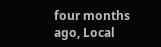four months ago, Local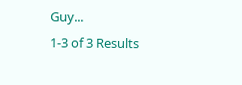Guy...
1-3 of 3 Results